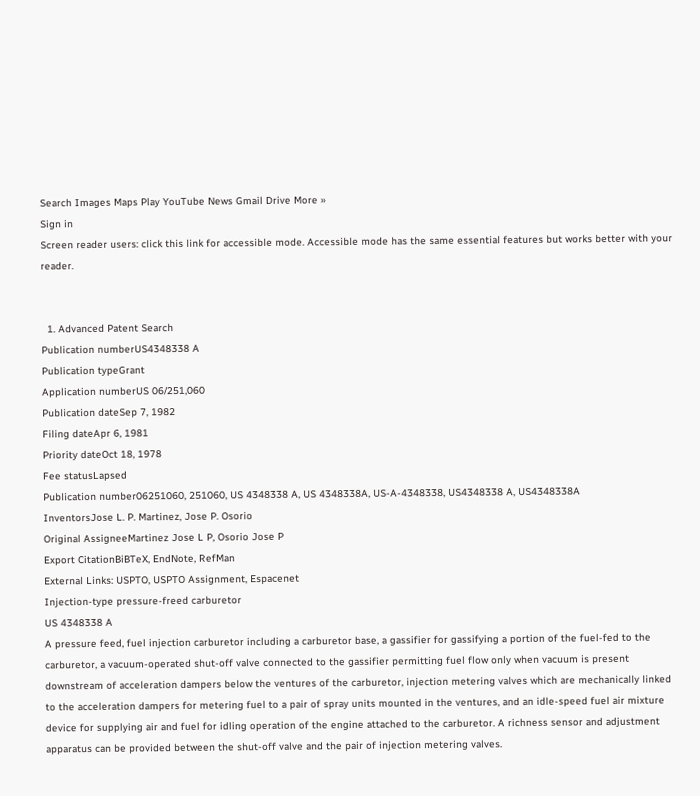Search Images Maps Play YouTube News Gmail Drive More »
Sign in
Screen reader users: click this link for accessible mode. Accessible mode has the same essential features but works better with your reader.


  1. Advanced Patent Search
Publication numberUS4348338 A
Publication typeGrant
Application numberUS 06/251,060
Publication dateSep 7, 1982
Filing dateApr 6, 1981
Priority dateOct 18, 1978
Fee statusLapsed
Publication number06251060, 251060, US 4348338 A, US 4348338A, US-A-4348338, US4348338 A, US4348338A
InventorsJose L. P. Martinez, Jose P. Osorio
Original AssigneeMartinez Jose L P, Osorio Jose P
Export CitationBiBTeX, EndNote, RefMan
External Links: USPTO, USPTO Assignment, Espacenet
Injection-type pressure-freed carburetor
US 4348338 A
A pressure feed, fuel injection carburetor including a carburetor base, a gassifier for gassifying a portion of the fuel-fed to the carburetor, a vacuum-operated shut-off valve connected to the gassifier permitting fuel flow only when vacuum is present downstream of acceleration dampers below the ventures of the carburetor, injection metering valves which are mechanically linked to the acceleration dampers for metering fuel to a pair of spray units mounted in the ventures, and an idle-speed fuel air mixture device for supplying air and fuel for idling operation of the engine attached to the carburetor. A richness sensor and adjustment apparatus can be provided between the shut-off valve and the pair of injection metering valves.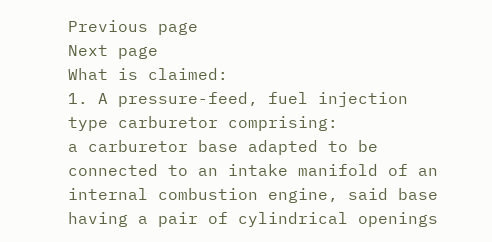Previous page
Next page
What is claimed:
1. A pressure-feed, fuel injection type carburetor comprising:
a carburetor base adapted to be connected to an intake manifold of an internal combustion engine, said base having a pair of cylindrical openings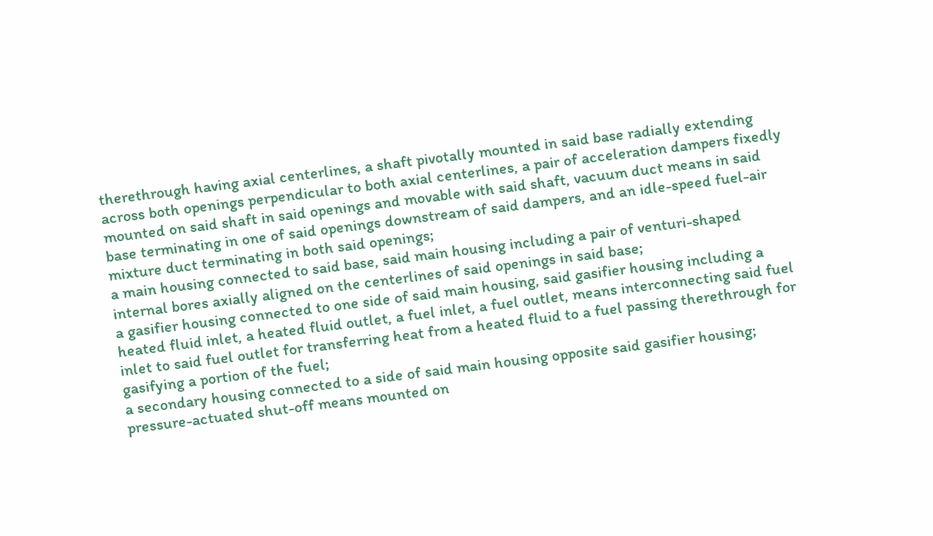therethrough having axial centerlines, a shaft pivotally mounted in said base radially extending across both openings perpendicular to both axial centerlines, a pair of acceleration dampers fixedly mounted on said shaft in said openings and movable with said shaft, vacuum duct means in said base terminating in one of said openings downstream of said dampers, and an idle-speed fuel-air mixture duct terminating in both said openings;
a main housing connected to said base, said main housing including a pair of venturi-shaped internal bores axially aligned on the centerlines of said openings in said base;
a gasifier housing connected to one side of said main housing, said gasifier housing including a heated fluid inlet, a heated fluid outlet, a fuel inlet, a fuel outlet, means interconnecting said fuel inlet to said fuel outlet for transferring heat from a heated fluid to a fuel passing therethrough for gasifying a portion of the fuel;
a secondary housing connected to a side of said main housing opposite said gasifier housing;
pressure-actuated shut-off means mounted on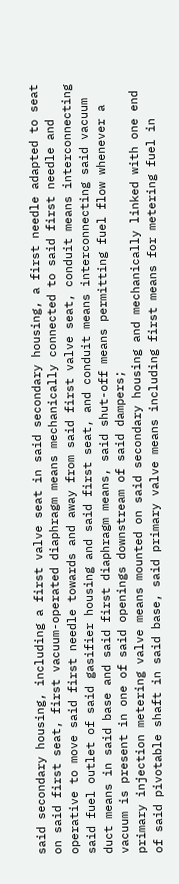said secondary housing, including a first valve seat in said secondary housing, a first needle adapted to seat on said first seat, first vacuum-operated diaphragm means mechanically connected to said first needle and operative to move said first needle towards and away from said first valve seat, conduit means interconnecting said fuel outlet of said gasifier housing and said first seat, and conduit means interconnecting said vacuum duct means in said base and said first diaphragm means, said shut-off means permitting fuel flow whenever a vacuum is present in one of said openings downstream of said dampers;
primary injection metering valve means mounted on said secondary housing and mechanically linked with one end of said pivotable shaft in said base, said primary valve means including first means for metering fuel in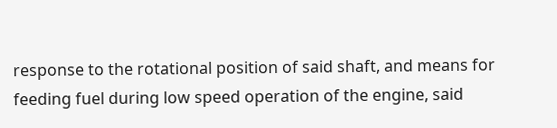response to the rotational position of said shaft, and means for feeding fuel during low speed operation of the engine, said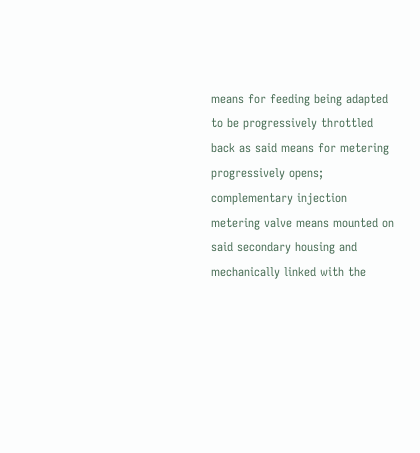means for feeding being adapted to be progressively throttled back as said means for metering progressively opens;
complementary injection metering valve means mounted on said secondary housing and mechanically linked with the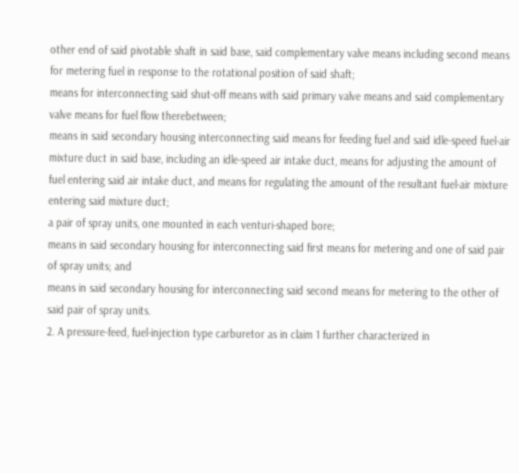other end of said pivotable shaft in said base, said complementary valve means including second means for metering fuel in response to the rotational position of said shaft;
means for interconnecting said shut-off means with said primary valve means and said complementary valve means for fuel flow therebetween;
means in said secondary housing interconnecting said means for feeding fuel and said idle-speed fuel-air mixture duct in said base, including an idle-speed air intake duct, means for adjusting the amount of fuel entering said air intake duct, and means for regulating the amount of the resultant fuel-air mixture entering said mixture duct;
a pair of spray units, one mounted in each venturi-shaped bore;
means in said secondary housing for interconnecting said first means for metering and one of said pair of spray units; and
means in said secondary housing for interconnecting said second means for metering to the other of said pair of spray units.
2. A pressure-feed, fuel-injection type carburetor as in claim 1 further characterized in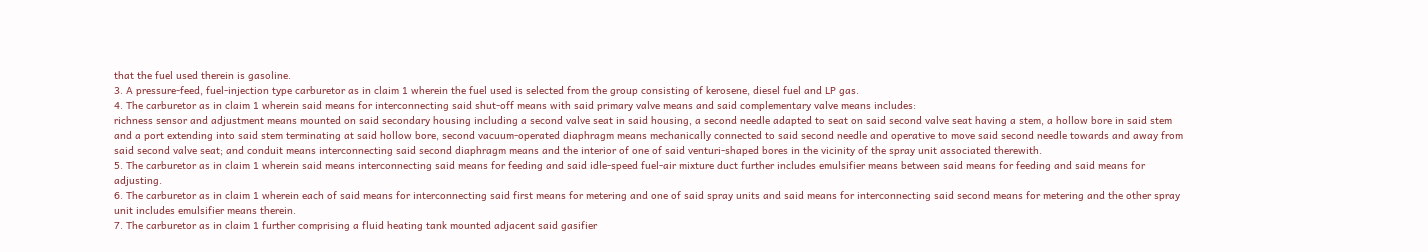that the fuel used therein is gasoline.
3. A pressure-feed, fuel-injection type carburetor as in claim 1 wherein the fuel used is selected from the group consisting of kerosene, diesel fuel and LP gas.
4. The carburetor as in claim 1 wherein said means for interconnecting said shut-off means with said primary valve means and said complementary valve means includes:
richness sensor and adjustment means mounted on said secondary housing including a second valve seat in said housing, a second needle adapted to seat on said second valve seat having a stem, a hollow bore in said stem and a port extending into said stem terminating at said hollow bore, second vacuum-operated diaphragm means mechanically connected to said second needle and operative to move said second needle towards and away from said second valve seat; and conduit means interconnecting said second diaphragm means and the interior of one of said venturi-shaped bores in the vicinity of the spray unit associated therewith.
5. The carburetor as in claim 1 wherein said means interconnecting said means for feeding and said idle-speed fuel-air mixture duct further includes emulsifier means between said means for feeding and said means for adjusting.
6. The carburetor as in claim 1 wherein each of said means for interconnecting said first means for metering and one of said spray units and said means for interconnecting said second means for metering and the other spray unit includes emulsifier means therein.
7. The carburetor as in claim 1 further comprising a fluid heating tank mounted adjacent said gasifier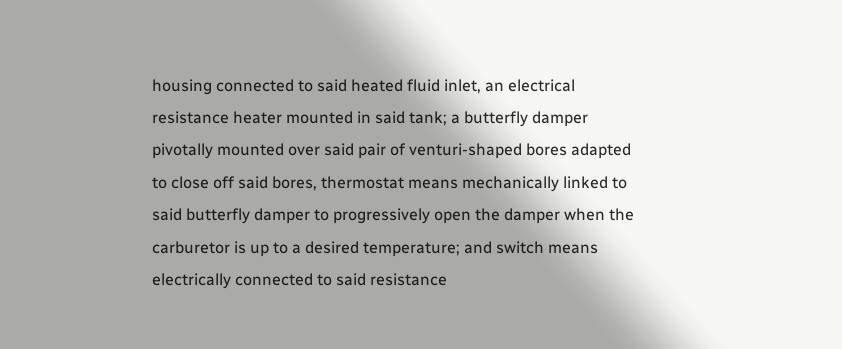housing connected to said heated fluid inlet, an electrical resistance heater mounted in said tank; a butterfly damper pivotally mounted over said pair of venturi-shaped bores adapted to close off said bores, thermostat means mechanically linked to said butterfly damper to progressively open the damper when the carburetor is up to a desired temperature; and switch means electrically connected to said resistance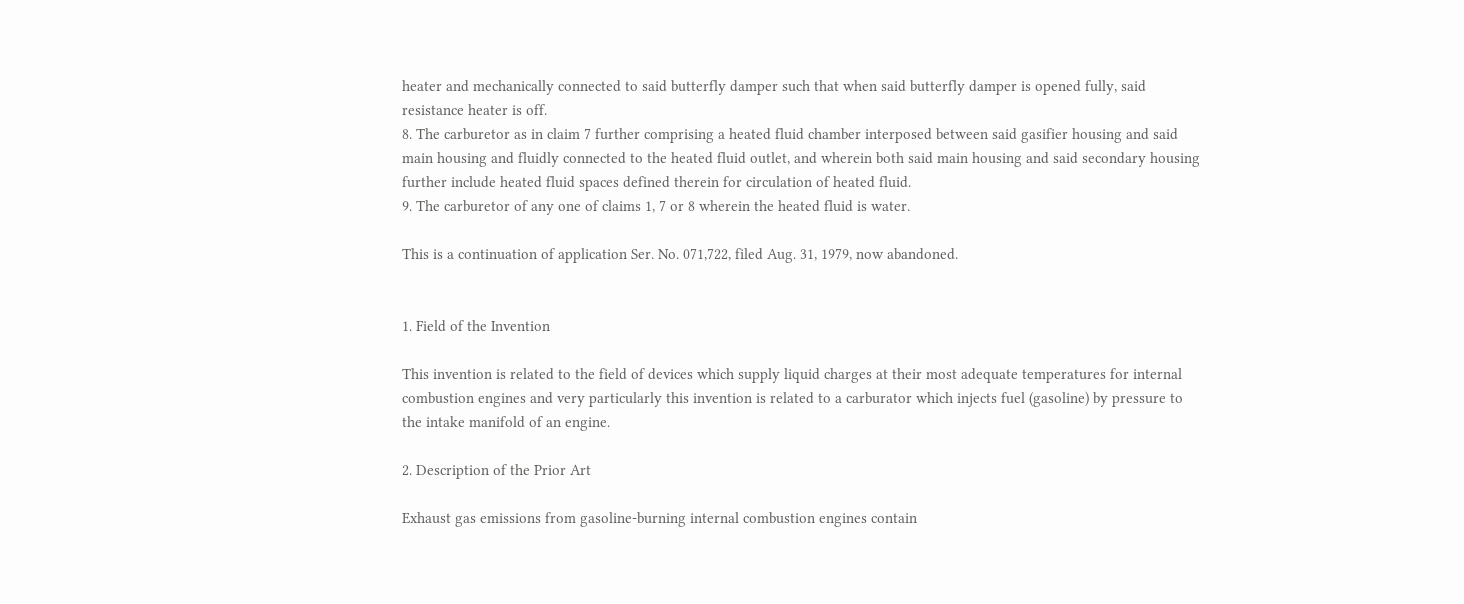heater and mechanically connected to said butterfly damper such that when said butterfly damper is opened fully, said resistance heater is off.
8. The carburetor as in claim 7 further comprising a heated fluid chamber interposed between said gasifier housing and said main housing and fluidly connected to the heated fluid outlet, and wherein both said main housing and said secondary housing further include heated fluid spaces defined therein for circulation of heated fluid.
9. The carburetor of any one of claims 1, 7 or 8 wherein the heated fluid is water.

This is a continuation of application Ser. No. 071,722, filed Aug. 31, 1979, now abandoned.


1. Field of the Invention

This invention is related to the field of devices which supply liquid charges at their most adequate temperatures for internal combustion engines and very particularly this invention is related to a carburator which injects fuel (gasoline) by pressure to the intake manifold of an engine.

2. Description of the Prior Art

Exhaust gas emissions from gasoline-burning internal combustion engines contain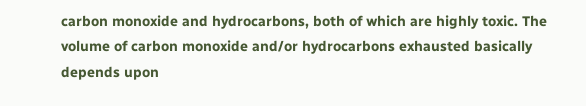carbon monoxide and hydrocarbons, both of which are highly toxic. The volume of carbon monoxide and/or hydrocarbons exhausted basically depends upon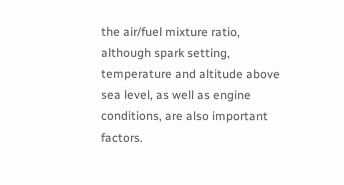the air/fuel mixture ratio, although spark setting, temperature and altitude above sea level, as well as engine conditions, are also important factors.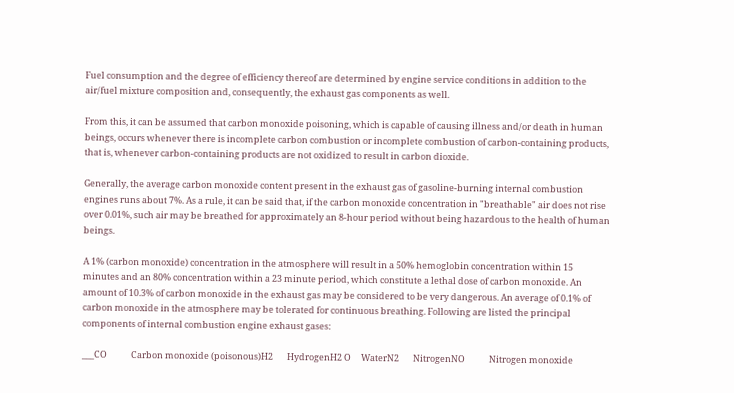Fuel consumption and the degree of efficiency thereof are determined by engine service conditions in addition to the air/fuel mixture composition and, consequently, the exhaust gas components as well.

From this, it can be assumed that carbon monoxide poisoning, which is capable of causing illness and/or death in human beings, occurs whenever there is incomplete carbon combustion or incomplete combustion of carbon-containing products, that is, whenever carbon-containing products are not oxidized to result in carbon dioxide.

Generally, the average carbon monoxide content present in the exhaust gas of gasoline-burning internal combustion engines runs about 7%. As a rule, it can be said that, if the carbon monoxide concentration in "breathable" air does not rise over 0.01%, such air may be breathed for approximately an 8-hour period without being hazardous to the health of human beings.

A 1% (carbon monoxide) concentration in the atmosphere will result in a 50% hemoglobin concentration within 15 minutes and an 80% concentration within a 23 minute period, which constitute a lethal dose of carbon monoxide. An amount of 10.3% of carbon monoxide in the exhaust gas may be considered to be very dangerous. An average of 0.1% of carbon monoxide in the atmosphere may be tolerated for continuous breathing. Following are listed the principal components of internal combustion engine exhaust gases:

___CO            Carbon monoxide (poisonous)H2       HydrogenH2 O     WaterN2       NitrogenNO            Nitrogen monoxide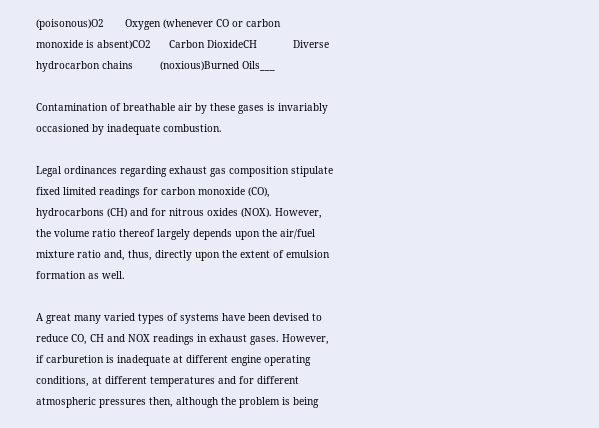(poisonous)O2       Oxygen (whenever CO or carbon         monoxide is absent)CO2      Carbon DioxideCH            Diverse hydrocarbon chains         (noxious)Burned Oils___

Contamination of breathable air by these gases is invariably occasioned by inadequate combustion.

Legal ordinances regarding exhaust gas composition stipulate fixed limited readings for carbon monoxide (CO), hydrocarbons (CH) and for nitrous oxides (NOX). However, the volume ratio thereof largely depends upon the air/fuel mixture ratio and, thus, directly upon the extent of emulsion formation as well.

A great many varied types of systems have been devised to reduce CO, CH and NOX readings in exhaust gases. However, if carburetion is inadequate at different engine operating conditions, at different temperatures and for different atmospheric pressures then, although the problem is being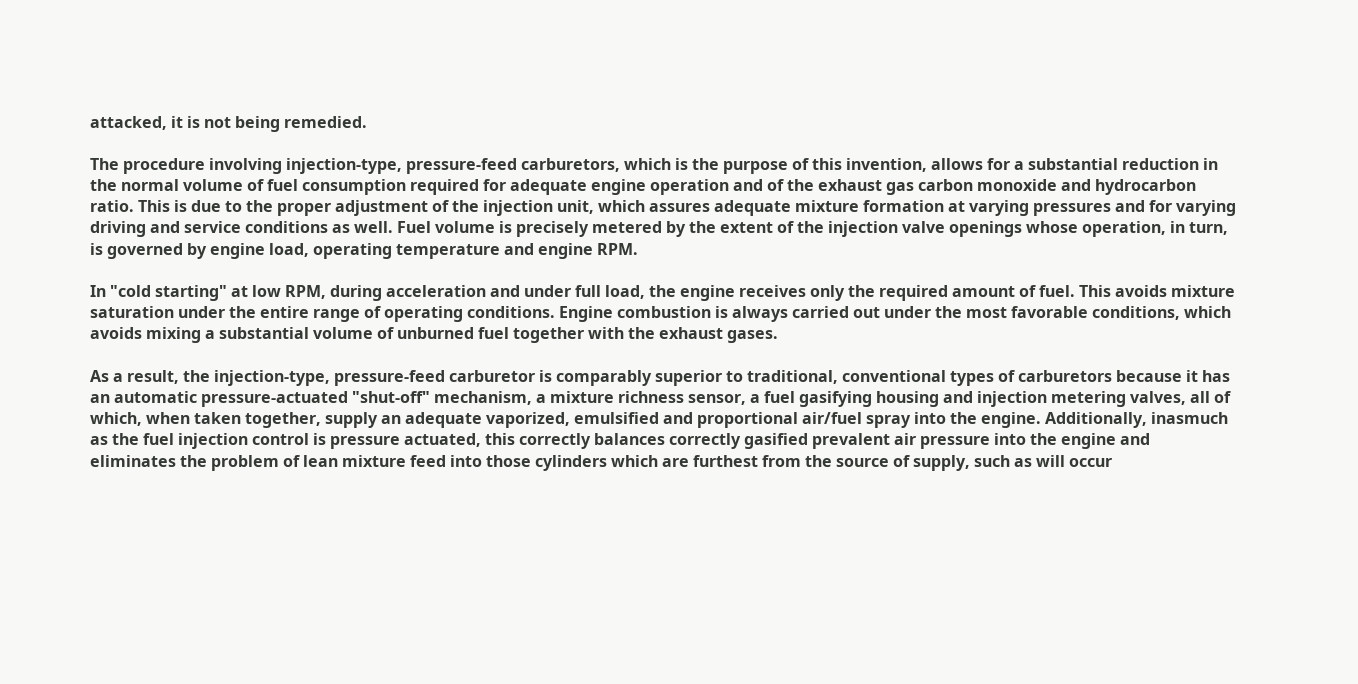attacked, it is not being remedied.

The procedure involving injection-type, pressure-feed carburetors, which is the purpose of this invention, allows for a substantial reduction in the normal volume of fuel consumption required for adequate engine operation and of the exhaust gas carbon monoxide and hydrocarbon ratio. This is due to the proper adjustment of the injection unit, which assures adequate mixture formation at varying pressures and for varying driving and service conditions as well. Fuel volume is precisely metered by the extent of the injection valve openings whose operation, in turn, is governed by engine load, operating temperature and engine RPM.

In "cold starting" at low RPM, during acceleration and under full load, the engine receives only the required amount of fuel. This avoids mixture saturation under the entire range of operating conditions. Engine combustion is always carried out under the most favorable conditions, which avoids mixing a substantial volume of unburned fuel together with the exhaust gases.

As a result, the injection-type, pressure-feed carburetor is comparably superior to traditional, conventional types of carburetors because it has an automatic pressure-actuated "shut-off" mechanism, a mixture richness sensor, a fuel gasifying housing and injection metering valves, all of which, when taken together, supply an adequate vaporized, emulsified and proportional air/fuel spray into the engine. Additionally, inasmuch as the fuel injection control is pressure actuated, this correctly balances correctly gasified prevalent air pressure into the engine and eliminates the problem of lean mixture feed into those cylinders which are furthest from the source of supply, such as will occur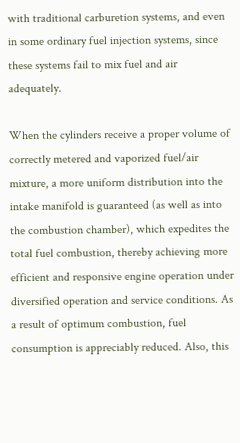with traditional carburetion systems, and even in some ordinary fuel injection systems, since these systems fail to mix fuel and air adequately.

When the cylinders receive a proper volume of correctly metered and vaporized fuel/air mixture, a more uniform distribution into the intake manifold is guaranteed (as well as into the combustion chamber), which expedites the total fuel combustion, thereby achieving more efficient and responsive engine operation under diversified operation and service conditions. As a result of optimum combustion, fuel consumption is appreciably reduced. Also, this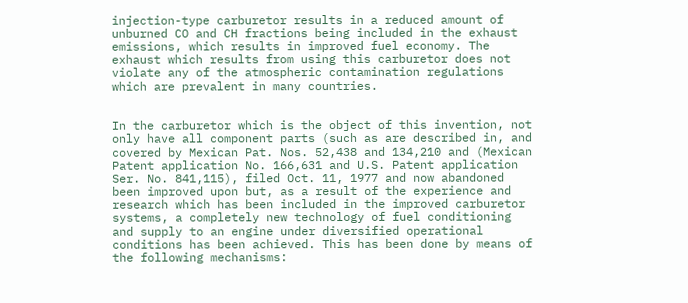injection-type carburetor results in a reduced amount of unburned CO and CH fractions being included in the exhaust emissions, which results in improved fuel economy. The exhaust which results from using this carburetor does not violate any of the atmospheric contamination regulations which are prevalent in many countries.


In the carburetor which is the object of this invention, not only have all component parts (such as are described in, and covered by Mexican Pat. Nos. 52,438 and 134,210 and (Mexican Patent application No. 166,631 and U.S. Patent application Ser. No. 841,115), filed Oct. 11, 1977 and now abandoned been improved upon but, as a result of the experience and research which has been included in the improved carburetor systems, a completely new technology of fuel conditioning and supply to an engine under diversified operational conditions has been achieved. This has been done by means of the following mechanisms: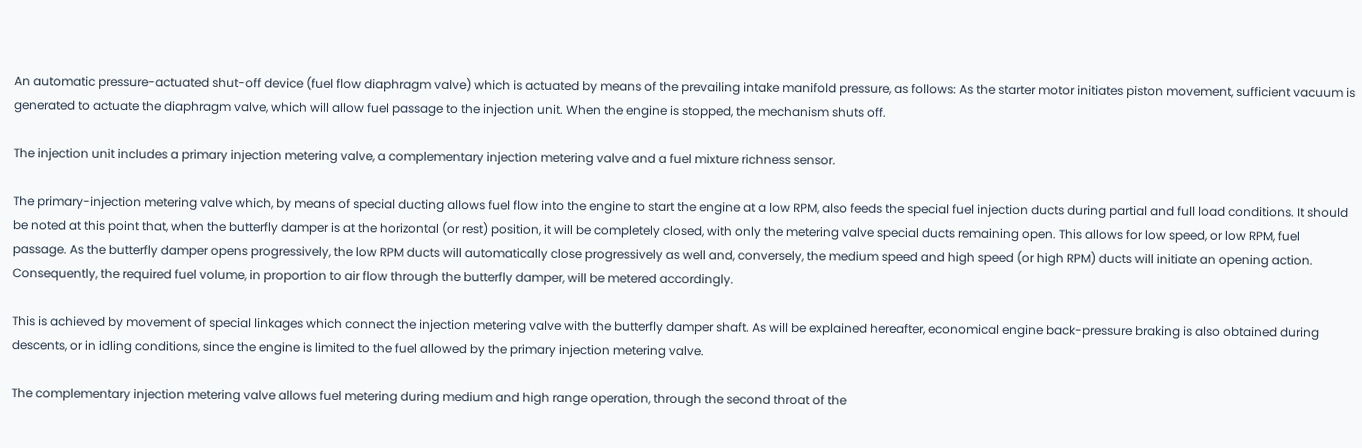An automatic pressure-actuated shut-off device (fuel flow diaphragm valve) which is actuated by means of the prevailing intake manifold pressure, as follows: As the starter motor initiates piston movement, sufficient vacuum is generated to actuate the diaphragm valve, which will allow fuel passage to the injection unit. When the engine is stopped, the mechanism shuts off.

The injection unit includes a primary injection metering valve, a complementary injection metering valve and a fuel mixture richness sensor.

The primary-injection metering valve which, by means of special ducting allows fuel flow into the engine to start the engine at a low RPM, also feeds the special fuel injection ducts during partial and full load conditions. It should be noted at this point that, when the butterfly damper is at the horizontal (or rest) position, it will be completely closed, with only the metering valve special ducts remaining open. This allows for low speed, or low RPM, fuel passage. As the butterfly damper opens progressively, the low RPM ducts will automatically close progressively as well and, conversely, the medium speed and high speed (or high RPM) ducts will initiate an opening action. Consequently, the required fuel volume, in proportion to air flow through the butterfly damper, will be metered accordingly.

This is achieved by movement of special linkages which connect the injection metering valve with the butterfly damper shaft. As will be explained hereafter, economical engine back-pressure braking is also obtained during descents, or in idling conditions, since the engine is limited to the fuel allowed by the primary injection metering valve.

The complementary injection metering valve allows fuel metering during medium and high range operation, through the second throat of the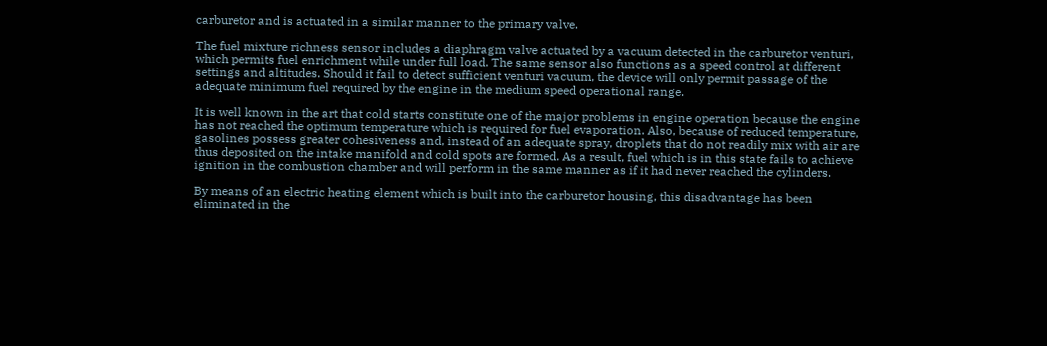carburetor and is actuated in a similar manner to the primary valve.

The fuel mixture richness sensor includes a diaphragm valve actuated by a vacuum detected in the carburetor venturi, which permits fuel enrichment while under full load. The same sensor also functions as a speed control at different settings and altitudes. Should it fail to detect sufficient venturi vacuum, the device will only permit passage of the adequate minimum fuel required by the engine in the medium speed operational range.

It is well known in the art that cold starts constitute one of the major problems in engine operation because the engine has not reached the optimum temperature which is required for fuel evaporation. Also, because of reduced temperature, gasolines possess greater cohesiveness and, instead of an adequate spray, droplets that do not readily mix with air are thus deposited on the intake manifold and cold spots are formed. As a result, fuel which is in this state fails to achieve ignition in the combustion chamber and will perform in the same manner as if it had never reached the cylinders.

By means of an electric heating element which is built into the carburetor housing, this disadvantage has been eliminated in the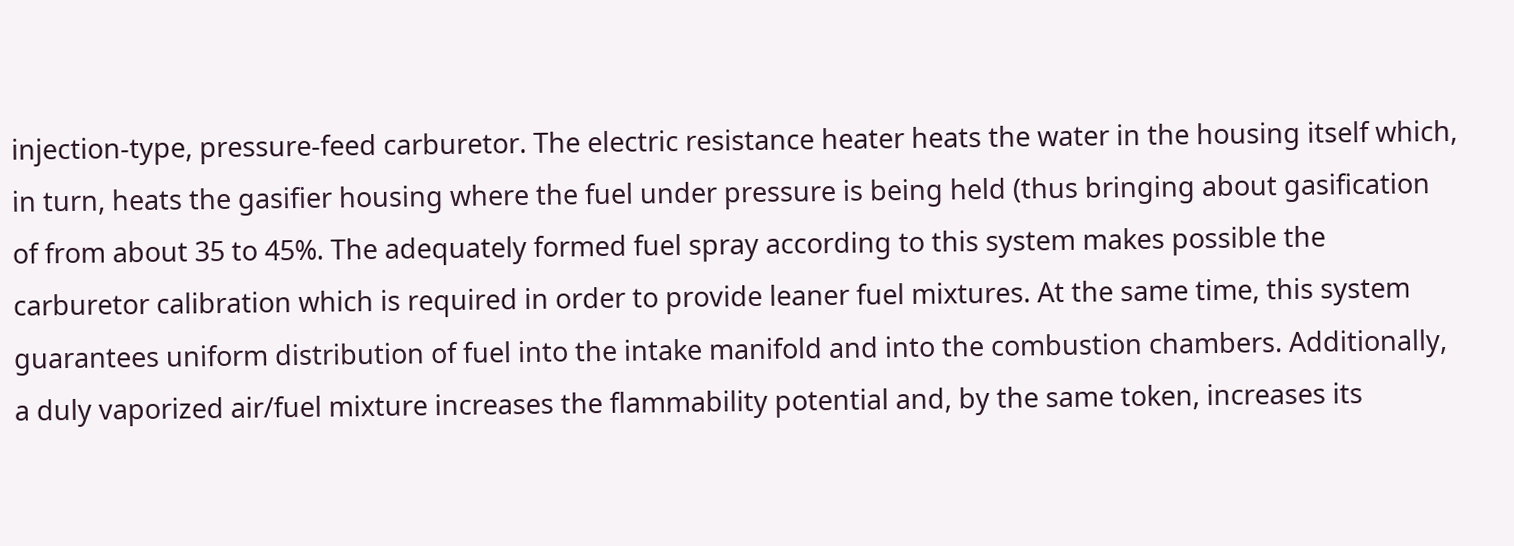injection-type, pressure-feed carburetor. The electric resistance heater heats the water in the housing itself which, in turn, heats the gasifier housing where the fuel under pressure is being held (thus bringing about gasification of from about 35 to 45%. The adequately formed fuel spray according to this system makes possible the carburetor calibration which is required in order to provide leaner fuel mixtures. At the same time, this system guarantees uniform distribution of fuel into the intake manifold and into the combustion chambers. Additionally, a duly vaporized air/fuel mixture increases the flammability potential and, by the same token, increases its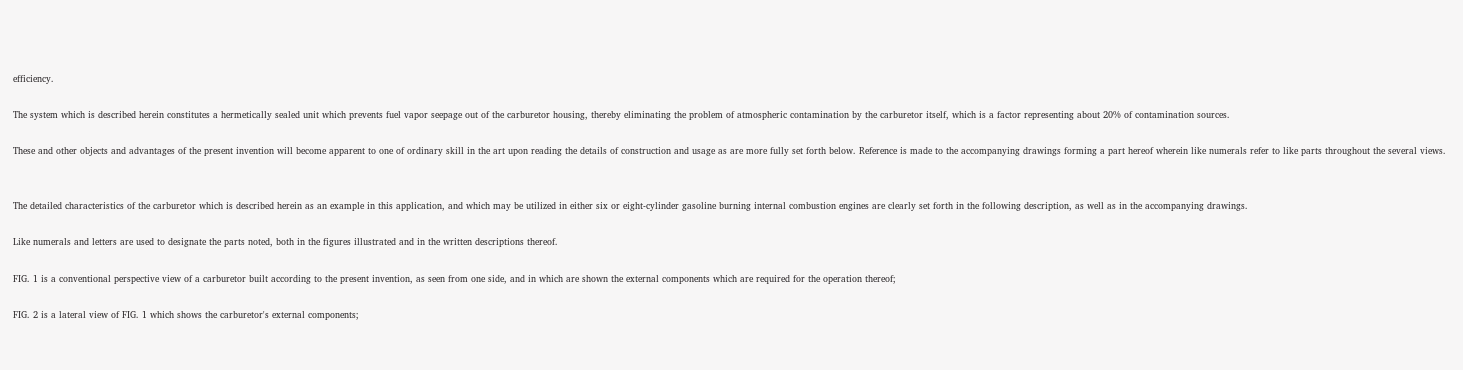efficiency.

The system which is described herein constitutes a hermetically sealed unit which prevents fuel vapor seepage out of the carburetor housing, thereby eliminating the problem of atmospheric contamination by the carburetor itself, which is a factor representing about 20% of contamination sources.

These and other objects and advantages of the present invention will become apparent to one of ordinary skill in the art upon reading the details of construction and usage as are more fully set forth below. Reference is made to the accompanying drawings forming a part hereof wherein like numerals refer to like parts throughout the several views.


The detailed characteristics of the carburetor which is described herein as an example in this application, and which may be utilized in either six or eight-cylinder gasoline burning internal combustion engines are clearly set forth in the following description, as well as in the accompanying drawings.

Like numerals and letters are used to designate the parts noted, both in the figures illustrated and in the written descriptions thereof.

FIG. 1 is a conventional perspective view of a carburetor built according to the present invention, as seen from one side, and in which are shown the external components which are required for the operation thereof;

FIG. 2 is a lateral view of FIG. 1 which shows the carburetor's external components;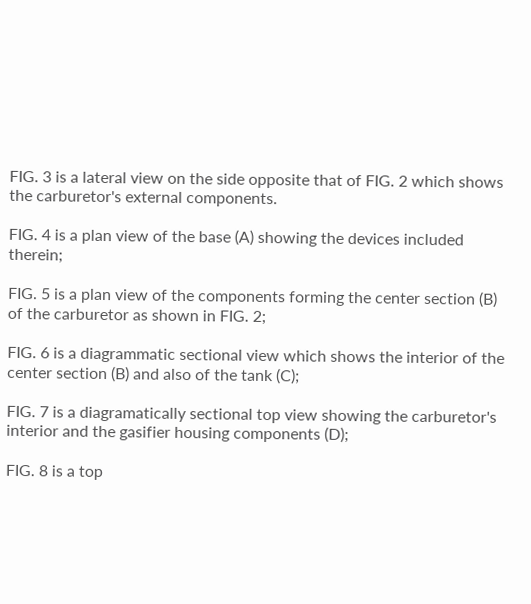FIG. 3 is a lateral view on the side opposite that of FIG. 2 which shows the carburetor's external components.

FIG. 4 is a plan view of the base (A) showing the devices included therein;

FIG. 5 is a plan view of the components forming the center section (B) of the carburetor as shown in FIG. 2;

FIG. 6 is a diagrammatic sectional view which shows the interior of the center section (B) and also of the tank (C);

FIG. 7 is a diagramatically sectional top view showing the carburetor's interior and the gasifier housing components (D);

FIG. 8 is a top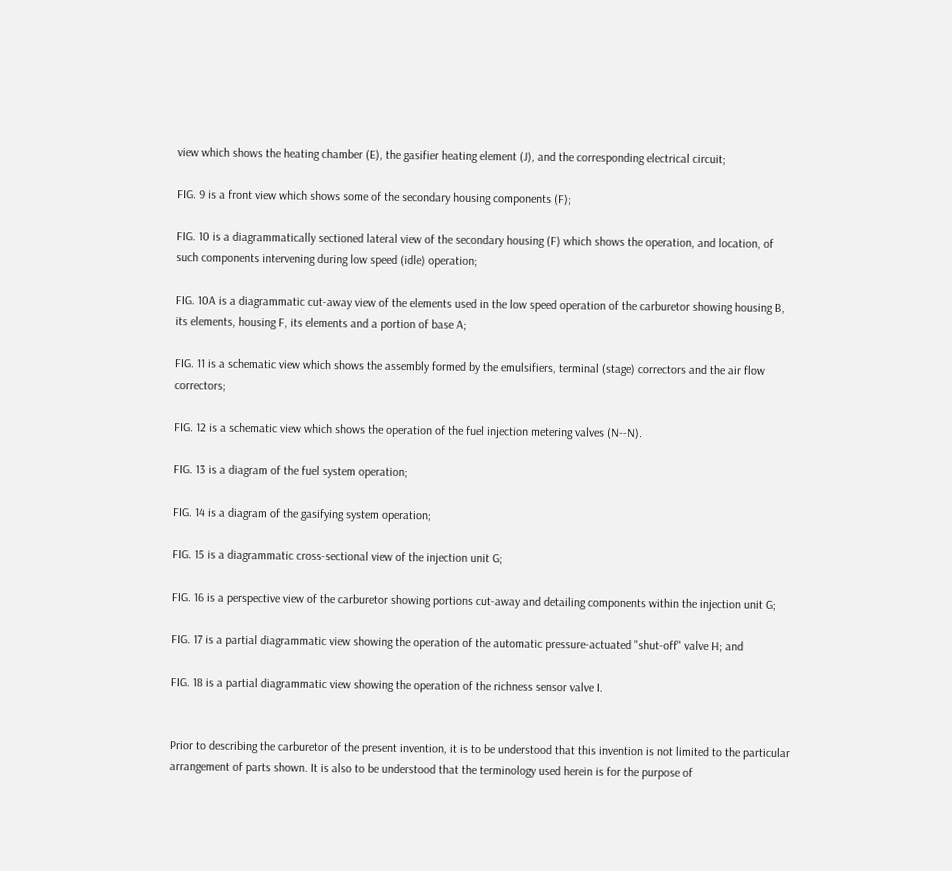view which shows the heating chamber (E), the gasifier heating element (J), and the corresponding electrical circuit;

FIG. 9 is a front view which shows some of the secondary housing components (F);

FIG. 10 is a diagrammatically sectioned lateral view of the secondary housing (F) which shows the operation, and location, of such components intervening during low speed (idle) operation;

FIG. 10A is a diagrammatic cut-away view of the elements used in the low speed operation of the carburetor showing housing B, its elements, housing F, its elements and a portion of base A;

FIG. 11 is a schematic view which shows the assembly formed by the emulsifiers, terminal (stage) correctors and the air flow correctors;

FIG. 12 is a schematic view which shows the operation of the fuel injection metering valves (N--N).

FIG. 13 is a diagram of the fuel system operation;

FIG. 14 is a diagram of the gasifying system operation;

FIG. 15 is a diagrammatic cross-sectional view of the injection unit G;

FIG. 16 is a perspective view of the carburetor showing portions cut-away and detailing components within the injection unit G;

FIG. 17 is a partial diagrammatic view showing the operation of the automatic pressure-actuated "shut-off" valve H; and

FIG. 18 is a partial diagrammatic view showing the operation of the richness sensor valve I.


Prior to describing the carburetor of the present invention, it is to be understood that this invention is not limited to the particular arrangement of parts shown. It is also to be understood that the terminology used herein is for the purpose of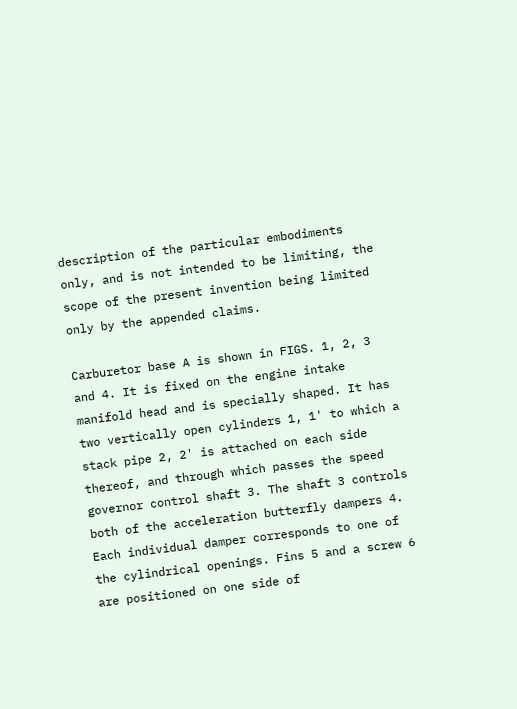description of the particular embodiments only, and is not intended to be limiting, the scope of the present invention being limited only by the appended claims.

Carburetor base A is shown in FIGS. 1, 2, 3 and 4. It is fixed on the engine intake manifold head and is specially shaped. It has two vertically open cylinders 1, 1' to which a stack pipe 2, 2' is attached on each side thereof, and through which passes the speed governor control shaft 3. The shaft 3 controls both of the acceleration butterfly dampers 4. Each individual damper corresponds to one of the cylindrical openings. Fins 5 and a screw 6 are positioned on one side of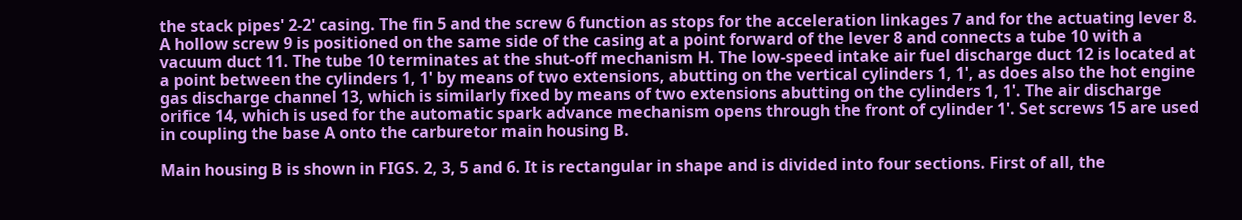the stack pipes' 2-2' casing. The fin 5 and the screw 6 function as stops for the acceleration linkages 7 and for the actuating lever 8. A hollow screw 9 is positioned on the same side of the casing at a point forward of the lever 8 and connects a tube 10 with a vacuum duct 11. The tube 10 terminates at the shut-off mechanism H. The low-speed intake air fuel discharge duct 12 is located at a point between the cylinders 1, 1' by means of two extensions, abutting on the vertical cylinders 1, 1', as does also the hot engine gas discharge channel 13, which is similarly fixed by means of two extensions abutting on the cylinders 1, 1'. The air discharge orifice 14, which is used for the automatic spark advance mechanism opens through the front of cylinder 1'. Set screws 15 are used in coupling the base A onto the carburetor main housing B.

Main housing B is shown in FIGS. 2, 3, 5 and 6. It is rectangular in shape and is divided into four sections. First of all, the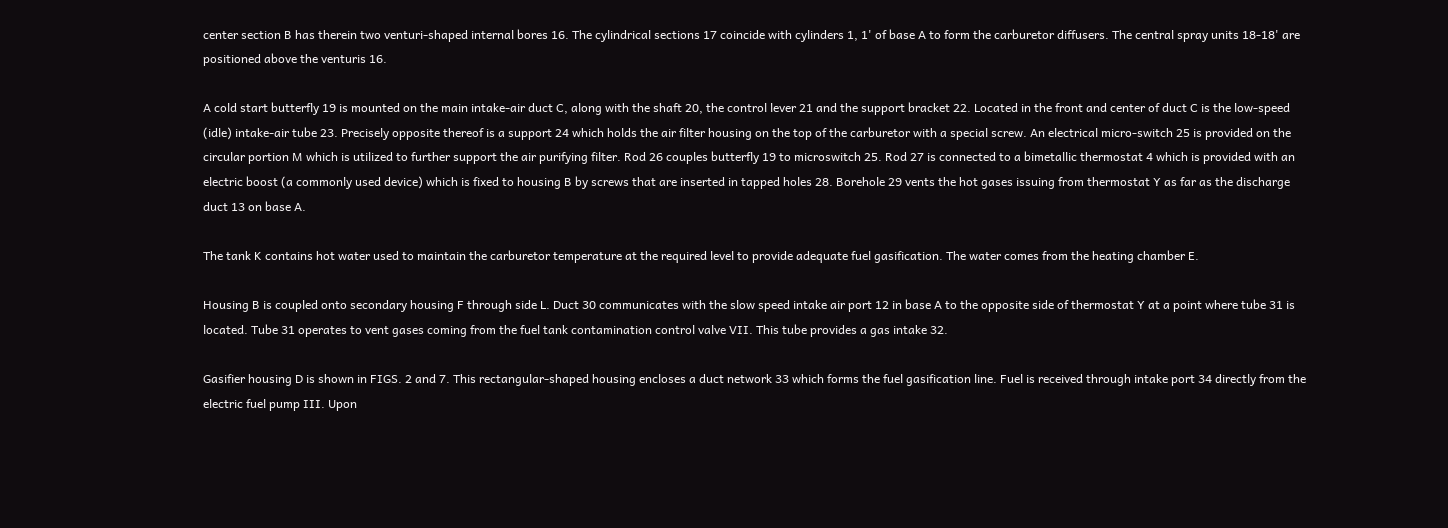center section B has therein two venturi-shaped internal bores 16. The cylindrical sections 17 coincide with cylinders 1, 1' of base A to form the carburetor diffusers. The central spray units 18-18' are positioned above the venturis 16.

A cold start butterfly 19 is mounted on the main intake-air duct C, along with the shaft 20, the control lever 21 and the support bracket 22. Located in the front and center of duct C is the low-speed (idle) intake-air tube 23. Precisely opposite thereof is a support 24 which holds the air filter housing on the top of the carburetor with a special screw. An electrical micro-switch 25 is provided on the circular portion M which is utilized to further support the air purifying filter. Rod 26 couples butterfly 19 to microswitch 25. Rod 27 is connected to a bimetallic thermostat 4 which is provided with an electric boost (a commonly used device) which is fixed to housing B by screws that are inserted in tapped holes 28. Borehole 29 vents the hot gases issuing from thermostat Y as far as the discharge duct 13 on base A.

The tank K contains hot water used to maintain the carburetor temperature at the required level to provide adequate fuel gasification. The water comes from the heating chamber E.

Housing B is coupled onto secondary housing F through side L. Duct 30 communicates with the slow speed intake air port 12 in base A to the opposite side of thermostat Y at a point where tube 31 is located. Tube 31 operates to vent gases coming from the fuel tank contamination control valve VII. This tube provides a gas intake 32.

Gasifier housing D is shown in FIGS. 2 and 7. This rectangular-shaped housing encloses a duct network 33 which forms the fuel gasification line. Fuel is received through intake port 34 directly from the electric fuel pump III. Upon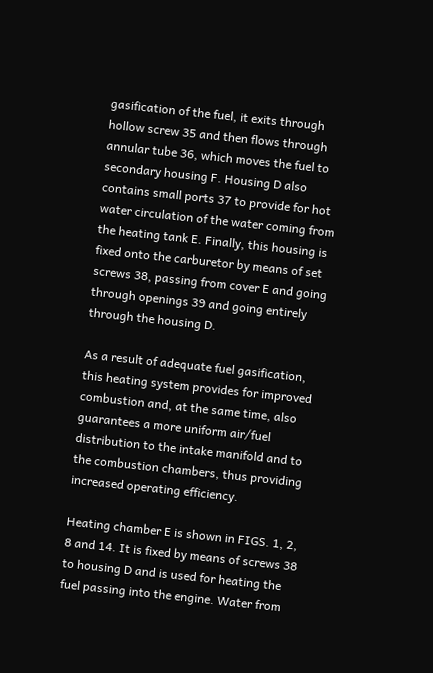gasification of the fuel, it exits through hollow screw 35 and then flows through annular tube 36, which moves the fuel to secondary housing F. Housing D also contains small ports 37 to provide for hot water circulation of the water coming from the heating tank E. Finally, this housing is fixed onto the carburetor by means of set screws 38, passing from cover E and going through openings 39 and going entirely through the housing D.

As a result of adequate fuel gasification, this heating system provides for improved combustion and, at the same time, also guarantees a more uniform air/fuel distribution to the intake manifold and to the combustion chambers, thus providing increased operating efficiency.

Heating chamber E is shown in FIGS. 1, 2, 8 and 14. It is fixed by means of screws 38 to housing D and is used for heating the fuel passing into the engine. Water from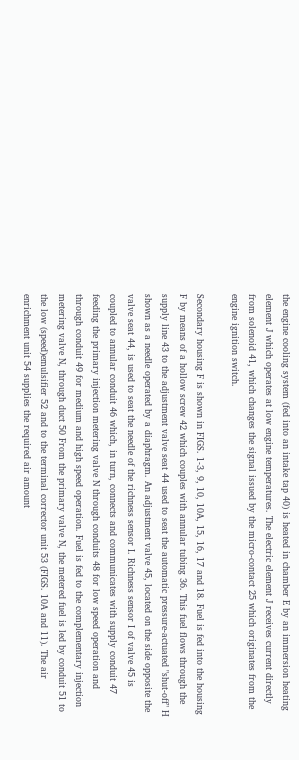the engine cooling system (fed into an intake tap 40) is heated in chamber E by an immersion heating element J which operates at low engine temperatures. The electric element J receives current directly from solenoid 41, which changes the signal issued by the micro-contact 25 which originates from the engine ignition switch.

Secondary housing F is shown in FIGS. 1-3, 9, 10, 10A, 15, 16, 17 and 18. Fuel is fed into the housing F by means of a hollow screw 42 which couples with annular tubing 36. This fuel flows through the supply line 43 to the adjustment valve seat 44 used to seat the automatic pressure-actuated "shut-off" H shown as a needle operated by a diaphragm. An adjustment valve 45, located on the side opposite the valve seat 44, is used to seat the needle of the richness sensor I. Richness sensor I of valve 45 is coupled to annular conduit 46 which, in turn, connects and communicates with supply conduit 47 feeding the primary injection metering valve N through conduits 48 for low speed operation and through conduit 49 for medium and high speed operation. Fuel is fed to the complementary injection metering valve N, through duct 50 From the primary valve N, the metered fuel is led by conduit 51 to the low (speed)emulsifier 52 and to the terminal corrector unit 53 (FIGS. 10A and 11). The air enrichment unit 54 supplies the required air amount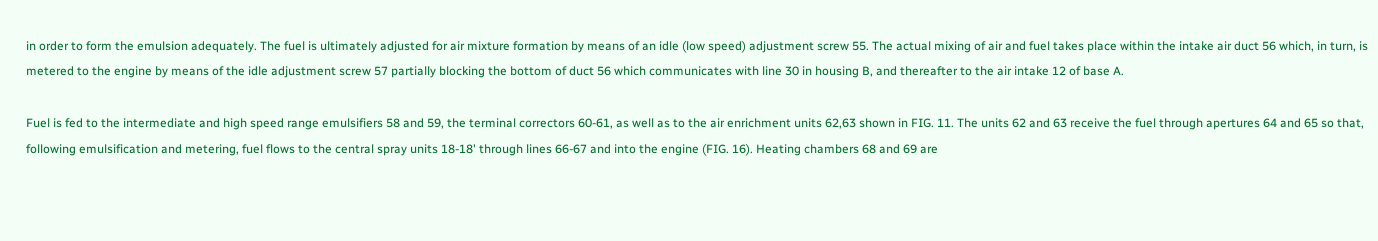in order to form the emulsion adequately. The fuel is ultimately adjusted for air mixture formation by means of an idle (low speed) adjustment screw 55. The actual mixing of air and fuel takes place within the intake air duct 56 which, in turn, is metered to the engine by means of the idle adjustment screw 57 partially blocking the bottom of duct 56 which communicates with line 30 in housing B, and thereafter to the air intake 12 of base A.

Fuel is fed to the intermediate and high speed range emulsifiers 58 and 59, the terminal correctors 60-61, as well as to the air enrichment units 62,63 shown in FIG. 11. The units 62 and 63 receive the fuel through apertures 64 and 65 so that, following emulsification and metering, fuel flows to the central spray units 18-18' through lines 66-67 and into the engine (FIG. 16). Heating chambers 68 and 69 are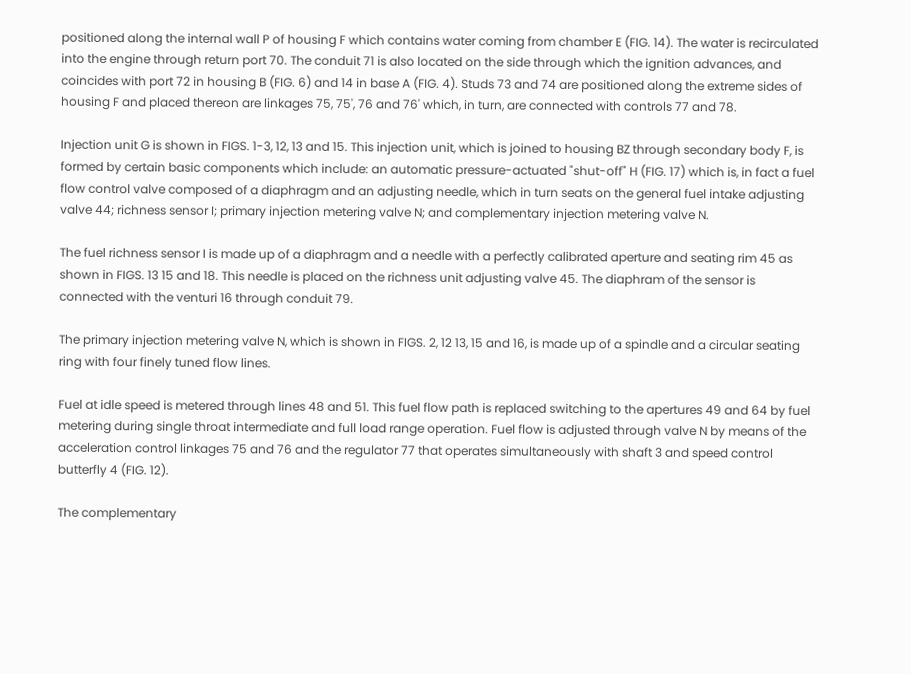positioned along the internal wall P of housing F which contains water coming from chamber E (FIG. 14). The water is recirculated into the engine through return port 70. The conduit 71 is also located on the side through which the ignition advances, and coincides with port 72 in housing B (FIG. 6) and 14 in base A (FIG. 4). Studs 73 and 74 are positioned along the extreme sides of housing F and placed thereon are linkages 75, 75', 76 and 76' which, in turn, are connected with controls 77 and 78.

Injection unit G is shown in FIGS. 1-3, 12, 13 and 15. This injection unit, which is joined to housing BZ through secondary body F, is formed by certain basic components which include: an automatic pressure-actuated "shut-off" H (FIG. 17) which is, in fact a fuel flow control valve composed of a diaphragm and an adjusting needle, which in turn seats on the general fuel intake adjusting valve 44; richness sensor I; primary injection metering valve N; and complementary injection metering valve N.

The fuel richness sensor I is made up of a diaphragm and a needle with a perfectly calibrated aperture and seating rim 45 as shown in FIGS. 13 15 and 18. This needle is placed on the richness unit adjusting valve 45. The diaphram of the sensor is connected with the venturi 16 through conduit 79.

The primary injection metering valve N, which is shown in FIGS. 2, 12 13, 15 and 16, is made up of a spindle and a circular seating ring with four finely tuned flow lines.

Fuel at idle speed is metered through lines 48 and 51. This fuel flow path is replaced switching to the apertures 49 and 64 by fuel metering during single throat intermediate and full load range operation. Fuel flow is adjusted through valve N by means of the acceleration control linkages 75 and 76 and the regulator 77 that operates simultaneously with shaft 3 and speed control butterfly 4 (FIG. 12).

The complementary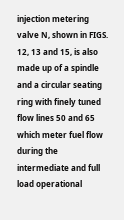injection metering valve N, shown in FIGS. 12, 13 and 15, is also made up of a spindle and a circular seating ring with finely tuned flow lines 50 and 65 which meter fuel flow during the intermediate and full load operational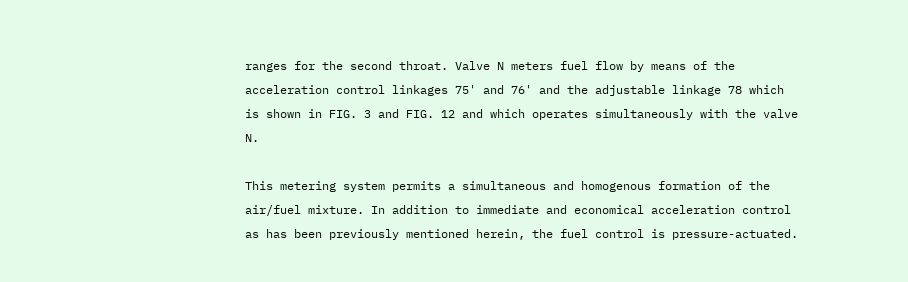ranges for the second throat. Valve N meters fuel flow by means of the acceleration control linkages 75' and 76' and the adjustable linkage 78 which is shown in FIG. 3 and FIG. 12 and which operates simultaneously with the valve N.

This metering system permits a simultaneous and homogenous formation of the air/fuel mixture. In addition to immediate and economical acceleration control as has been previously mentioned herein, the fuel control is pressure-actuated.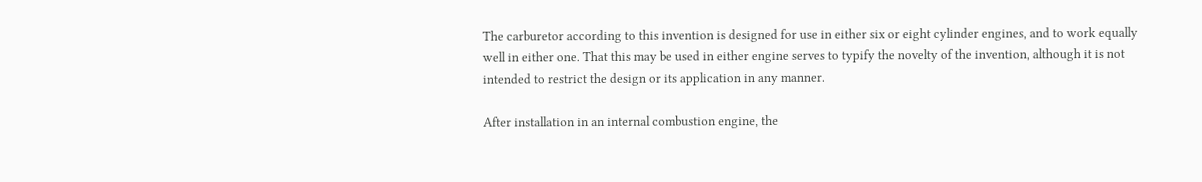The carburetor according to this invention is designed for use in either six or eight cylinder engines, and to work equally well in either one. That this may be used in either engine serves to typify the novelty of the invention, although it is not intended to restrict the design or its application in any manner.

After installation in an internal combustion engine, the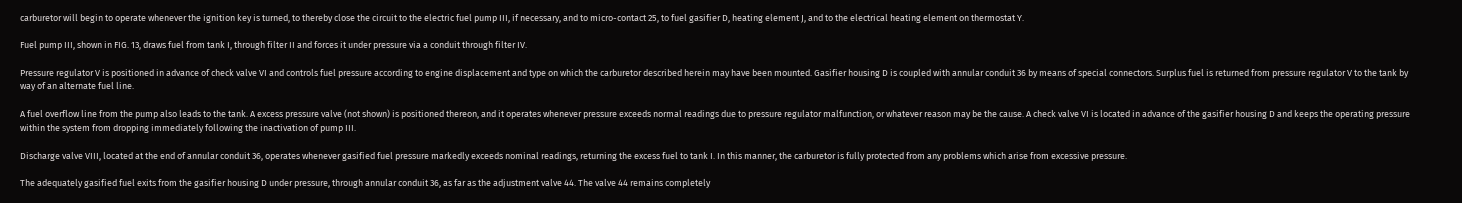carburetor will begin to operate whenever the ignition key is turned, to thereby close the circuit to the electric fuel pump III, if necessary, and to micro-contact 25, to fuel gasifier D, heating element J, and to the electrical heating element on thermostat Y.

Fuel pump III, shown in FIG. 13, draws fuel from tank I, through filter II and forces it under pressure via a conduit through filter IV.

Pressure regulator V is positioned in advance of check valve VI and controls fuel pressure according to engine displacement and type on which the carburetor described herein may have been mounted. Gasifier housing D is coupled with annular conduit 36 by means of special connectors. Surplus fuel is returned from pressure regulator V to the tank by way of an alternate fuel line.

A fuel overflow line from the pump also leads to the tank. A excess pressure valve (not shown) is positioned thereon, and it operates whenever pressure exceeds normal readings due to pressure regulator malfunction, or whatever reason may be the cause. A check valve VI is located in advance of the gasifier housing D and keeps the operating pressure within the system from dropping immediately following the inactivation of pump III.

Discharge valve VIII, located at the end of annular conduit 36, operates whenever gasified fuel pressure markedly exceeds nominal readings, returning the excess fuel to tank I. In this manner, the carburetor is fully protected from any problems which arise from excessive pressure.

The adequately gasified fuel exits from the gasifier housing D under pressure, through annular conduit 36, as far as the adjustment valve 44. The valve 44 remains completely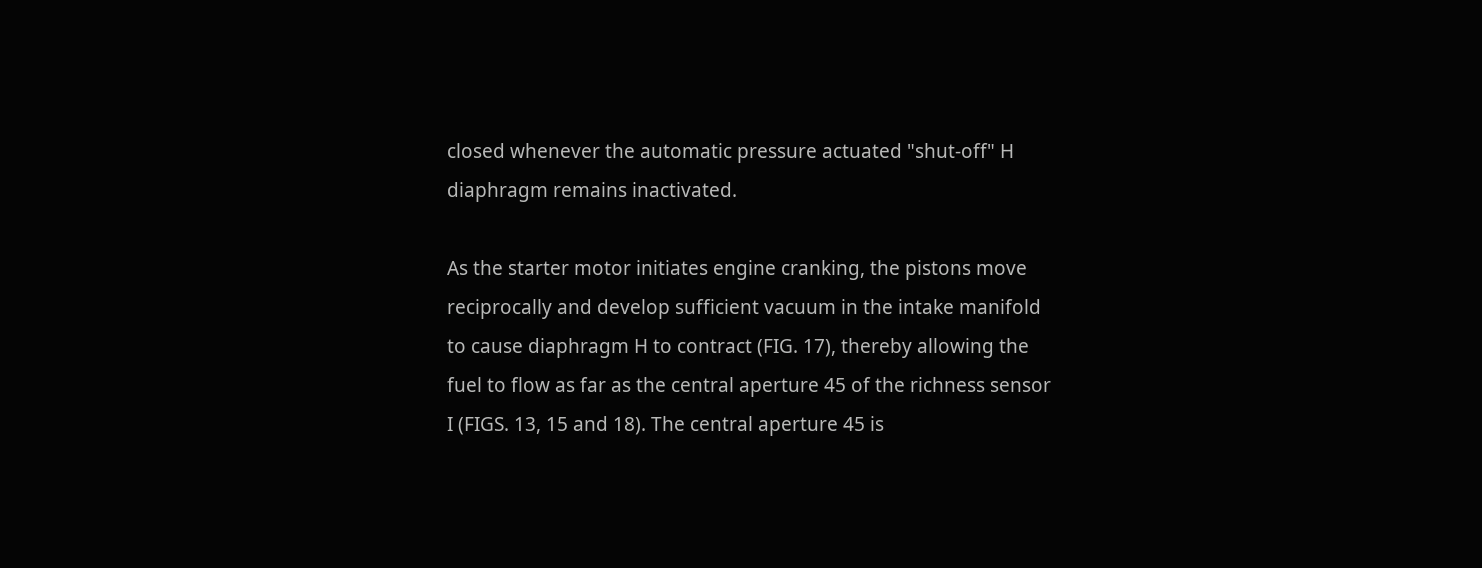closed whenever the automatic pressure actuated "shut-off" H diaphragm remains inactivated.

As the starter motor initiates engine cranking, the pistons move reciprocally and develop sufficient vacuum in the intake manifold to cause diaphragm H to contract (FIG. 17), thereby allowing the fuel to flow as far as the central aperture 45 of the richness sensor I (FIGS. 13, 15 and 18). The central aperture 45 is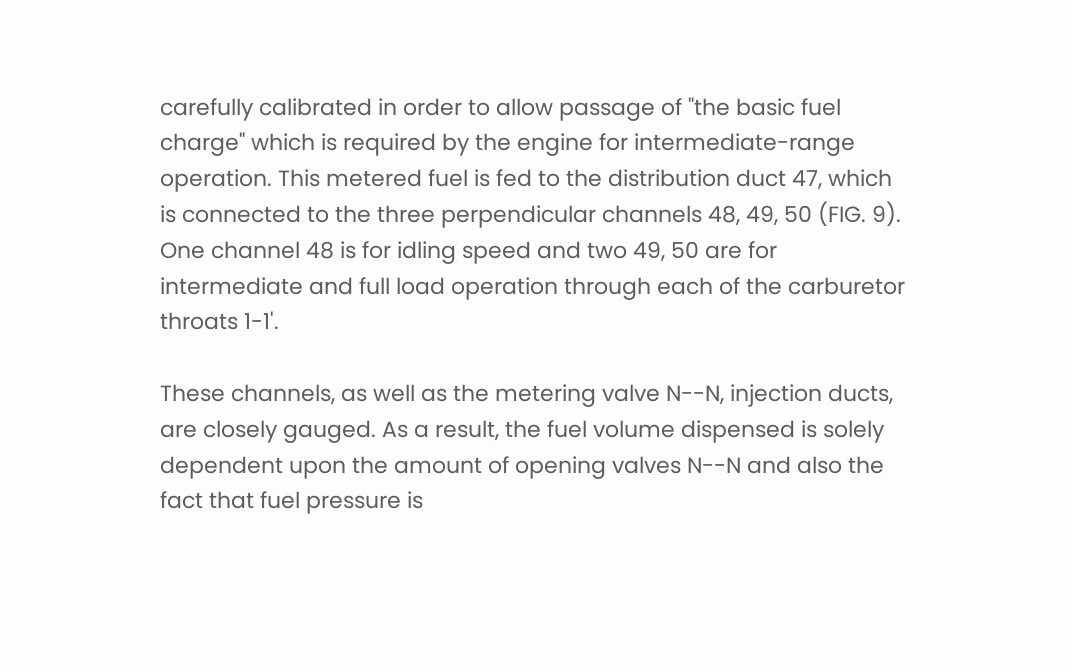carefully calibrated in order to allow passage of "the basic fuel charge" which is required by the engine for intermediate-range operation. This metered fuel is fed to the distribution duct 47, which is connected to the three perpendicular channels 48, 49, 50 (FIG. 9). One channel 48 is for idling speed and two 49, 50 are for intermediate and full load operation through each of the carburetor throats 1-1'.

These channels, as well as the metering valve N--N, injection ducts, are closely gauged. As a result, the fuel volume dispensed is solely dependent upon the amount of opening valves N--N and also the fact that fuel pressure is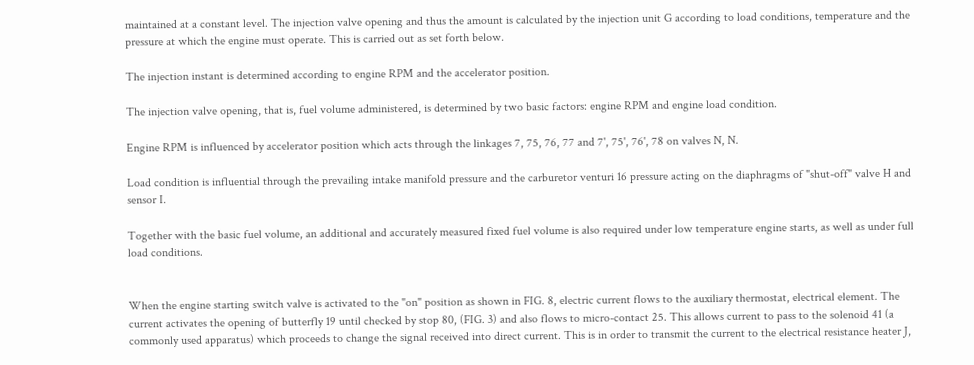maintained at a constant level. The injection valve opening and thus the amount is calculated by the injection unit G according to load conditions, temperature and the pressure at which the engine must operate. This is carried out as set forth below.

The injection instant is determined according to engine RPM and the accelerator position.

The injection valve opening, that is, fuel volume administered, is determined by two basic factors: engine RPM and engine load condition.

Engine RPM is influenced by accelerator position which acts through the linkages 7, 75, 76, 77 and 7', 75', 76', 78 on valves N, N.

Load condition is influential through the prevailing intake manifold pressure and the carburetor venturi 16 pressure acting on the diaphragms of "shut-off" valve H and sensor I.

Together with the basic fuel volume, an additional and accurately measured fixed fuel volume is also required under low temperature engine starts, as well as under full load conditions.


When the engine starting switch valve is activated to the "on" position as shown in FIG. 8, electric current flows to the auxiliary thermostat, electrical element. The current activates the opening of butterfly 19 until checked by stop 80, (FIG. 3) and also flows to micro-contact 25. This allows current to pass to the solenoid 41 (a commonly used apparatus) which proceeds to change the signal received into direct current. This is in order to transmit the current to the electrical resistance heater J,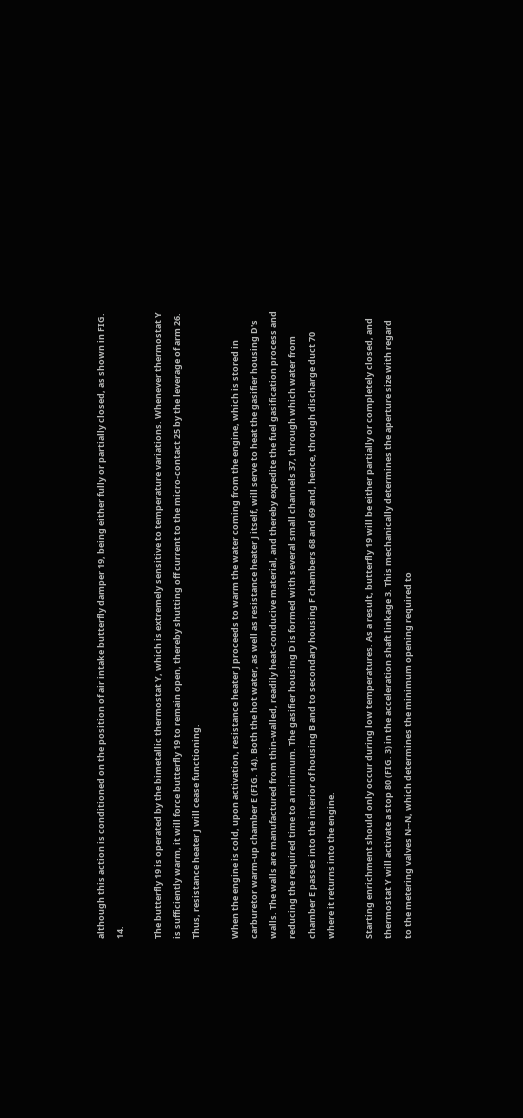although this action is conditioned on the position of air intake butterfly damper 19, being either fully or partially closed, as shown in FIG. 14.

The butterfly 19 is operated by the bimetallic thermostat Y, which is extremely sensitive to temperature variations. Whenever thermostat Y is sufficiently warm, it will force butterfly 19 to remain open, thereby shutting off current to the micro-contact 25 by the leverage of arm 26. Thus, resistance heater J will cease functioning.

When the engine is cold, upon activation, resistance heater J proceeds to warm the water coming from the engine, which is stored in carburetor warm-up chamber E (FIG. 14). Both the hot water, as well as resistance heater J itself, will serve to heat the gasifier housing D's walls. The walls are manufactured from thin-walled, readily heat-conducive material, and thereby expedite the fuel gasification process and reducing the required time to a minimum. The gasifier housing D is formed with several small channels 37, through which water from chamber E passes into the interior of housing B and to secondary housing F chambers 68 and 69 and, hence, through discharge duct 70 where it returns into the engine.

Starting enrichment should only occur during low temperatures. As a result, butterfly 19 will be either partially or completely closed, and thermostat Y will activate a stop 80 (FIG. 3) in the acceleration shaft linkage 3. This mechanically determines the aperture size with regard to the metering valves N--N, which determines the minimum opening required to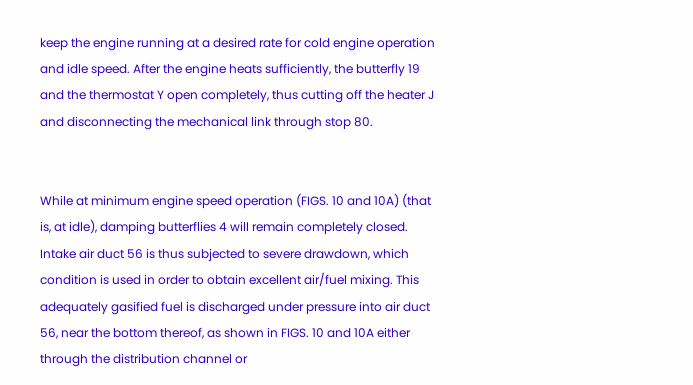keep the engine running at a desired rate for cold engine operation and idle speed. After the engine heats sufficiently, the butterfly 19 and the thermostat Y open completely, thus cutting off the heater J and disconnecting the mechanical link through stop 80.


While at minimum engine speed operation (FIGS. 10 and 10A) (that is, at idle), damping butterflies 4 will remain completely closed. Intake air duct 56 is thus subjected to severe drawdown, which condition is used in order to obtain excellent air/fuel mixing. This adequately gasified fuel is discharged under pressure into air duct 56, near the bottom thereof, as shown in FIGS. 10 and 10A either through the distribution channel or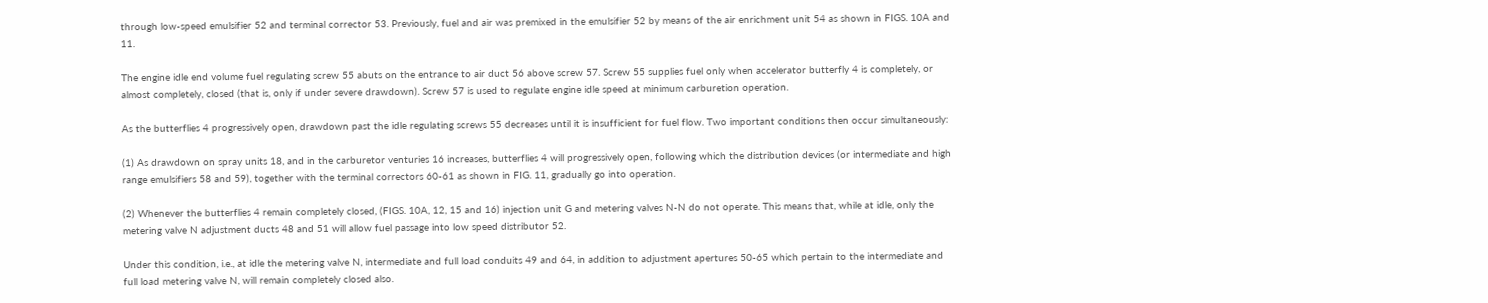through low-speed emulsifier 52 and terminal corrector 53. Previously, fuel and air was premixed in the emulsifier 52 by means of the air enrichment unit 54 as shown in FIGS. 10A and 11.

The engine idle end volume fuel regulating screw 55 abuts on the entrance to air duct 56 above screw 57. Screw 55 supplies fuel only when accelerator butterfly 4 is completely, or almost completely, closed (that is, only if under severe drawdown). Screw 57 is used to regulate engine idle speed at minimum carburetion operation.

As the butterflies 4 progressively open, drawdown past the idle regulating screws 55 decreases until it is insufficient for fuel flow. Two important conditions then occur simultaneously:

(1) As drawdown on spray units 18, and in the carburetor venturies 16 increases, butterflies 4 will progressively open, following which the distribution devices (or intermediate and high range emulsifiers 58 and 59), together with the terminal correctors 60-61 as shown in FIG. 11, gradually go into operation.

(2) Whenever the butterflies 4 remain completely closed, (FIGS. 10A, 12, 15 and 16) injection unit G and metering valves N-N do not operate. This means that, while at idle, only the metering valve N adjustment ducts 48 and 51 will allow fuel passage into low speed distributor 52.

Under this condition, i.e., at idle the metering valve N, intermediate and full load conduits 49 and 64, in addition to adjustment apertures 50-65 which pertain to the intermediate and full load metering valve N, will remain completely closed also.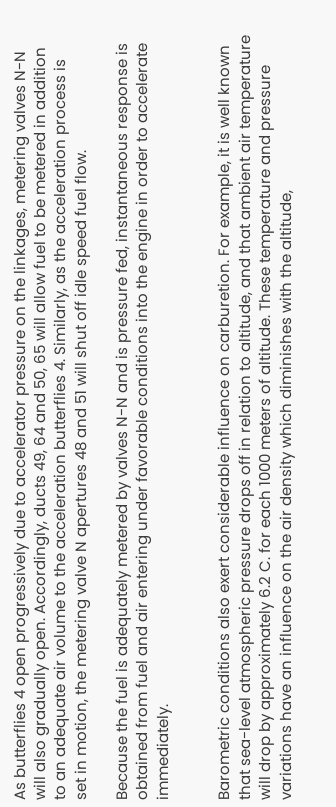As butterflies 4 open progressively due to accelerator pressure on the linkages, metering valves N-N will also gradually open. Accordingly, ducts 49, 64 and 50, 65 will allow fuel to be metered in addition to an adequate air volume to the acceleration butterflies 4. Similarly, as the acceleration process is set in motion, the metering valve N apertures 48 and 51 will shut off idle speed fuel flow.

Because the fuel is adequately metered by valves N-N and is pressure fed, instantaneous response is obtained from fuel and air entering under favorable conditions into the engine in order to accelerate immediately.


Barometric conditions also exert considerable influence on carburetion. For example, it is well known that sea-level atmospheric pressure drops off in relation to altitude, and that ambient air temperature will drop by approximately 6.2 C. for each 1000 meters of altitude. These temperature and pressure variations have an influence on the air density which diminishes with the altitude,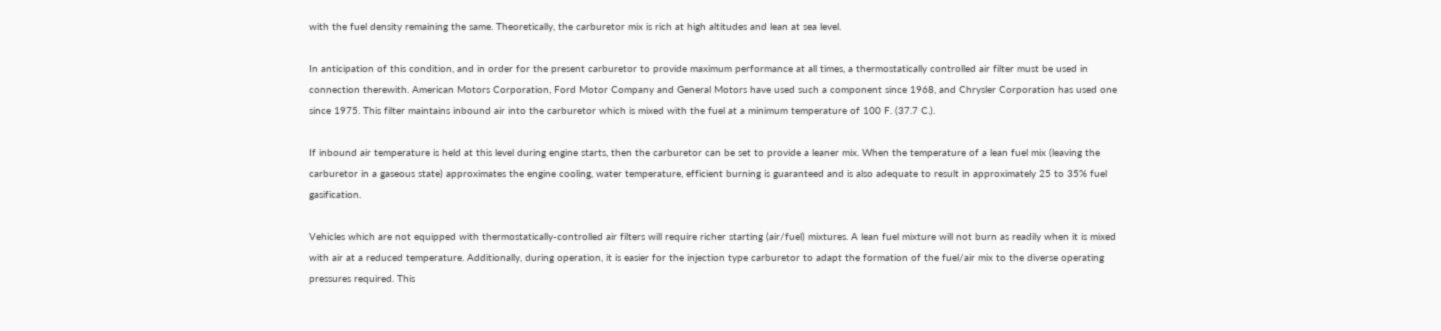with the fuel density remaining the same. Theoretically, the carburetor mix is rich at high altitudes and lean at sea level.

In anticipation of this condition, and in order for the present carburetor to provide maximum performance at all times, a thermostatically controlled air filter must be used in connection therewith. American Motors Corporation, Ford Motor Company and General Motors have used such a component since 1968, and Chrysler Corporation has used one since 1975. This filter maintains inbound air into the carburetor which is mixed with the fuel at a minimum temperature of 100 F. (37.7 C.).

If inbound air temperature is held at this level during engine starts, then the carburetor can be set to provide a leaner mix. When the temperature of a lean fuel mix (leaving the carburetor in a gaseous state) approximates the engine cooling, water temperature, efficient burning is guaranteed and is also adequate to result in approximately 25 to 35% fuel gasification.

Vehicles which are not equipped with thermostatically-controlled air filters will require richer starting (air/fuel) mixtures. A lean fuel mixture will not burn as readily when it is mixed with air at a reduced temperature. Additionally, during operation, it is easier for the injection type carburetor to adapt the formation of the fuel/air mix to the diverse operating pressures required. This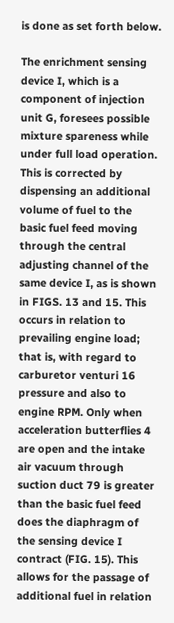is done as set forth below.

The enrichment sensing device I, which is a component of injection unit G, foresees possible mixture spareness while under full load operation. This is corrected by dispensing an additional volume of fuel to the basic fuel feed moving through the central adjusting channel of the same device I, as is shown in FIGS. 13 and 15. This occurs in relation to prevailing engine load; that is, with regard to carburetor venturi 16 pressure and also to engine RPM. Only when acceleration butterflies 4 are open and the intake air vacuum through suction duct 79 is greater than the basic fuel feed does the diaphragm of the sensing device I contract (FIG. 15). This allows for the passage of additional fuel in relation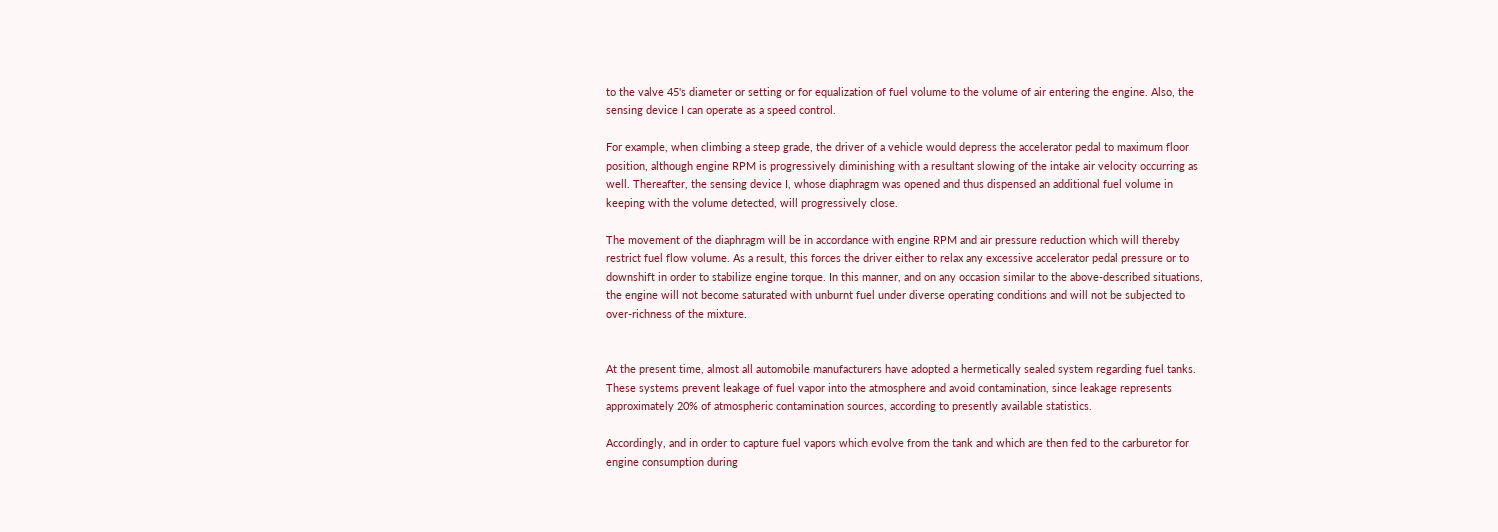to the valve 45's diameter or setting or for equalization of fuel volume to the volume of air entering the engine. Also, the sensing device I can operate as a speed control.

For example, when climbing a steep grade, the driver of a vehicle would depress the accelerator pedal to maximum floor position, although engine RPM is progressively diminishing with a resultant slowing of the intake air velocity occurring as well. Thereafter, the sensing device I, whose diaphragm was opened and thus dispensed an additional fuel volume in keeping with the volume detected, will progressively close.

The movement of the diaphragm will be in accordance with engine RPM and air pressure reduction which will thereby restrict fuel flow volume. As a result, this forces the driver either to relax any excessive accelerator pedal pressure or to downshift in order to stabilize engine torque. In this manner, and on any occasion similar to the above-described situations, the engine will not become saturated with unburnt fuel under diverse operating conditions and will not be subjected to over-richness of the mixture.


At the present time, almost all automobile manufacturers have adopted a hermetically sealed system regarding fuel tanks. These systems prevent leakage of fuel vapor into the atmosphere and avoid contamination, since leakage represents approximately 20% of atmospheric contamination sources, according to presently available statistics.

Accordingly, and in order to capture fuel vapors which evolve from the tank and which are then fed to the carburetor for engine consumption during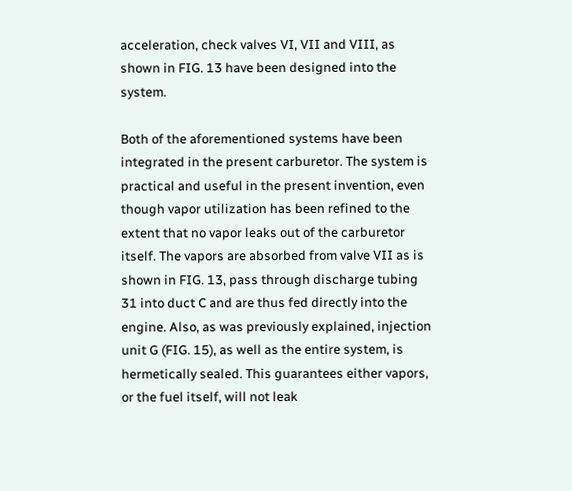acceleration, check valves VI, VII and VIII, as shown in FIG. 13 have been designed into the system.

Both of the aforementioned systems have been integrated in the present carburetor. The system is practical and useful in the present invention, even though vapor utilization has been refined to the extent that no vapor leaks out of the carburetor itself. The vapors are absorbed from valve VII as is shown in FIG. 13, pass through discharge tubing 31 into duct C and are thus fed directly into the engine. Also, as was previously explained, injection unit G (FIG. 15), as well as the entire system, is hermetically sealed. This guarantees either vapors, or the fuel itself, will not leak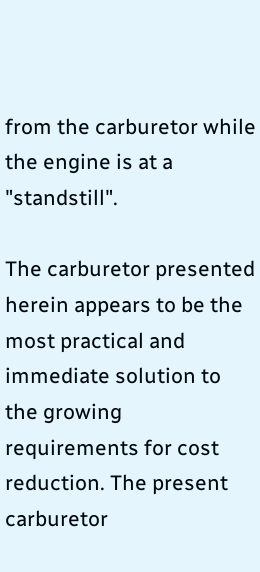from the carburetor while the engine is at a "standstill".

The carburetor presented herein appears to be the most practical and immediate solution to the growing requirements for cost reduction. The present carburetor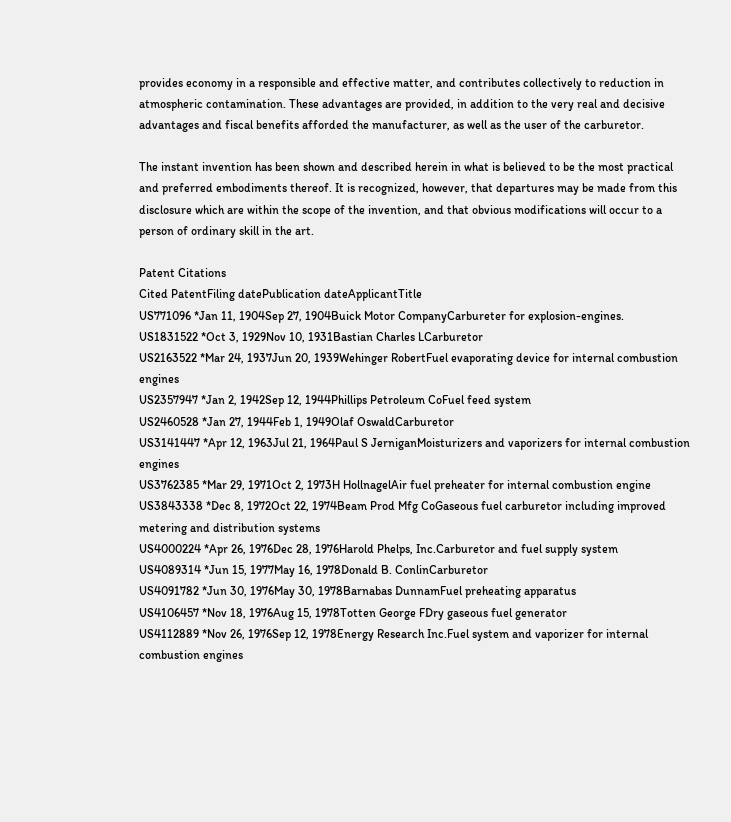provides economy in a responsible and effective matter, and contributes collectively to reduction in atmospheric contamination. These advantages are provided, in addition to the very real and decisive advantages and fiscal benefits afforded the manufacturer, as well as the user of the carburetor.

The instant invention has been shown and described herein in what is believed to be the most practical and preferred embodiments thereof. It is recognized, however, that departures may be made from this disclosure which are within the scope of the invention, and that obvious modifications will occur to a person of ordinary skill in the art.

Patent Citations
Cited PatentFiling datePublication dateApplicantTitle
US771096 *Jan 11, 1904Sep 27, 1904Buick Motor CompanyCarbureter for explosion-engines.
US1831522 *Oct 3, 1929Nov 10, 1931Bastian Charles LCarburetor
US2163522 *Mar 24, 1937Jun 20, 1939Wehinger RobertFuel evaporating device for internal combustion engines
US2357947 *Jan 2, 1942Sep 12, 1944Phillips Petroleum CoFuel feed system
US2460528 *Jan 27, 1944Feb 1, 1949Olaf OswaldCarburetor
US3141447 *Apr 12, 1963Jul 21, 1964Paul S JerniganMoisturizers and vaporizers for internal combustion engines
US3762385 *Mar 29, 1971Oct 2, 1973H HollnagelAir fuel preheater for internal combustion engine
US3843338 *Dec 8, 1972Oct 22, 1974Beam Prod Mfg CoGaseous fuel carburetor including improved metering and distribution systems
US4000224 *Apr 26, 1976Dec 28, 1976Harold Phelps, Inc.Carburetor and fuel supply system
US4089314 *Jun 15, 1977May 16, 1978Donald B. ConlinCarburetor
US4091782 *Jun 30, 1976May 30, 1978Barnabas DunnamFuel preheating apparatus
US4106457 *Nov 18, 1976Aug 15, 1978Totten George FDry gaseous fuel generator
US4112889 *Nov 26, 1976Sep 12, 1978Energy Research Inc.Fuel system and vaporizer for internal combustion engines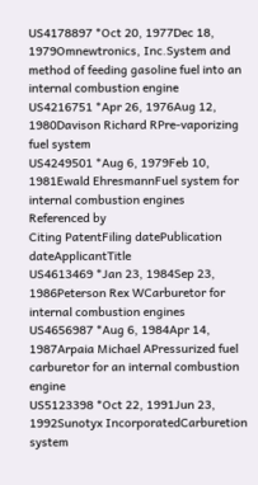US4178897 *Oct 20, 1977Dec 18, 1979Omnewtronics, Inc.System and method of feeding gasoline fuel into an internal combustion engine
US4216751 *Apr 26, 1976Aug 12, 1980Davison Richard RPre-vaporizing fuel system
US4249501 *Aug 6, 1979Feb 10, 1981Ewald EhresmannFuel system for internal combustion engines
Referenced by
Citing PatentFiling datePublication dateApplicantTitle
US4613469 *Jan 23, 1984Sep 23, 1986Peterson Rex WCarburetor for internal combustion engines
US4656987 *Aug 6, 1984Apr 14, 1987Arpaia Michael APressurized fuel carburetor for an internal combustion engine
US5123398 *Oct 22, 1991Jun 23, 1992Sunotyx IncorporatedCarburetion system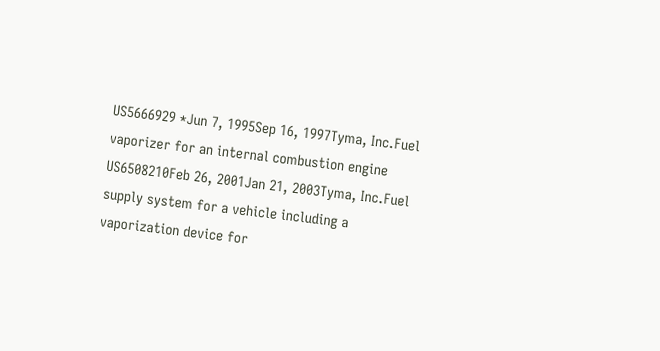US5666929 *Jun 7, 1995Sep 16, 1997Tyma, Inc.Fuel vaporizer for an internal combustion engine
US6508210Feb 26, 2001Jan 21, 2003Tyma, Inc.Fuel supply system for a vehicle including a vaporization device for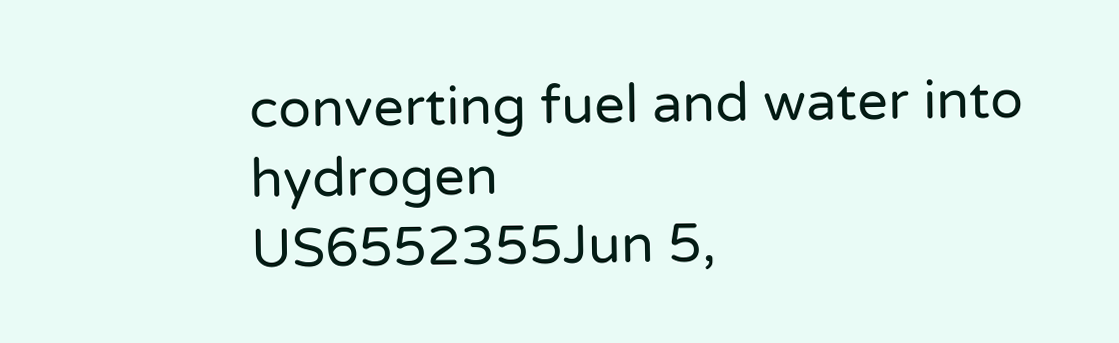converting fuel and water into hydrogen
US6552355Jun 5,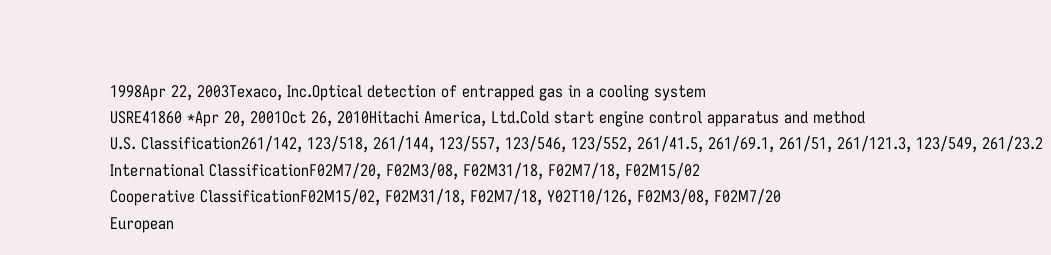1998Apr 22, 2003Texaco, Inc.Optical detection of entrapped gas in a cooling system
USRE41860 *Apr 20, 2001Oct 26, 2010Hitachi America, Ltd.Cold start engine control apparatus and method
U.S. Classification261/142, 123/518, 261/144, 123/557, 123/546, 123/552, 261/41.5, 261/69.1, 261/51, 261/121.3, 123/549, 261/23.2
International ClassificationF02M7/20, F02M3/08, F02M31/18, F02M7/18, F02M15/02
Cooperative ClassificationF02M15/02, F02M31/18, F02M7/18, Y02T10/126, F02M3/08, F02M7/20
European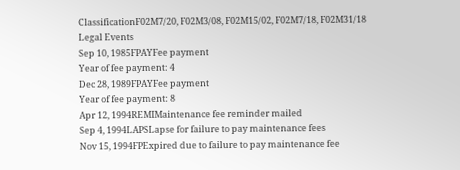ClassificationF02M7/20, F02M3/08, F02M15/02, F02M7/18, F02M31/18
Legal Events
Sep 10, 1985FPAYFee payment
Year of fee payment: 4
Dec 28, 1989FPAYFee payment
Year of fee payment: 8
Apr 12, 1994REMIMaintenance fee reminder mailed
Sep 4, 1994LAPSLapse for failure to pay maintenance fees
Nov 15, 1994FPExpired due to failure to pay maintenance fee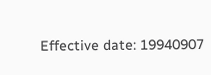Effective date: 19940907